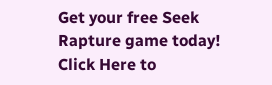Get your free Seek Rapture game today!
Click Here to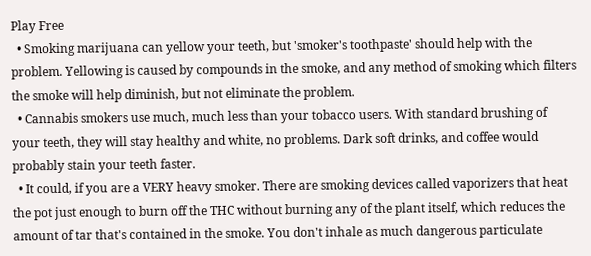Play Free
  • Smoking marijuana can yellow your teeth, but 'smoker's toothpaste' should help with the problem. Yellowing is caused by compounds in the smoke, and any method of smoking which filters the smoke will help diminish, but not eliminate the problem.
  • Cannabis smokers use much, much less than your tobacco users. With standard brushing of your teeth, they will stay healthy and white, no problems. Dark soft drinks, and coffee would probably stain your teeth faster.
  • It could, if you are a VERY heavy smoker. There are smoking devices called vaporizers that heat the pot just enough to burn off the THC without burning any of the plant itself, which reduces the amount of tar that's contained in the smoke. You don't inhale as much dangerous particulate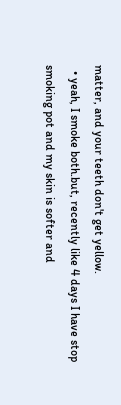matter, and your teeth don't get yellow.
  • yeah, I smoke both.but, recently like 4 days I have stop smoking pot and my skin is softer and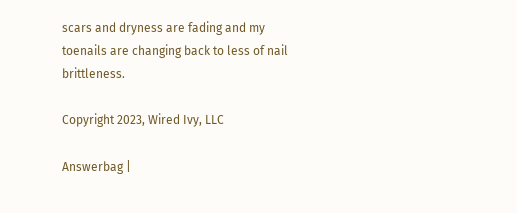scars and dryness are fading and my toenails are changing back to less of nail brittleness.

Copyright 2023, Wired Ivy, LLC

Answerbag |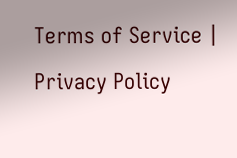Terms of Service | Privacy Policy